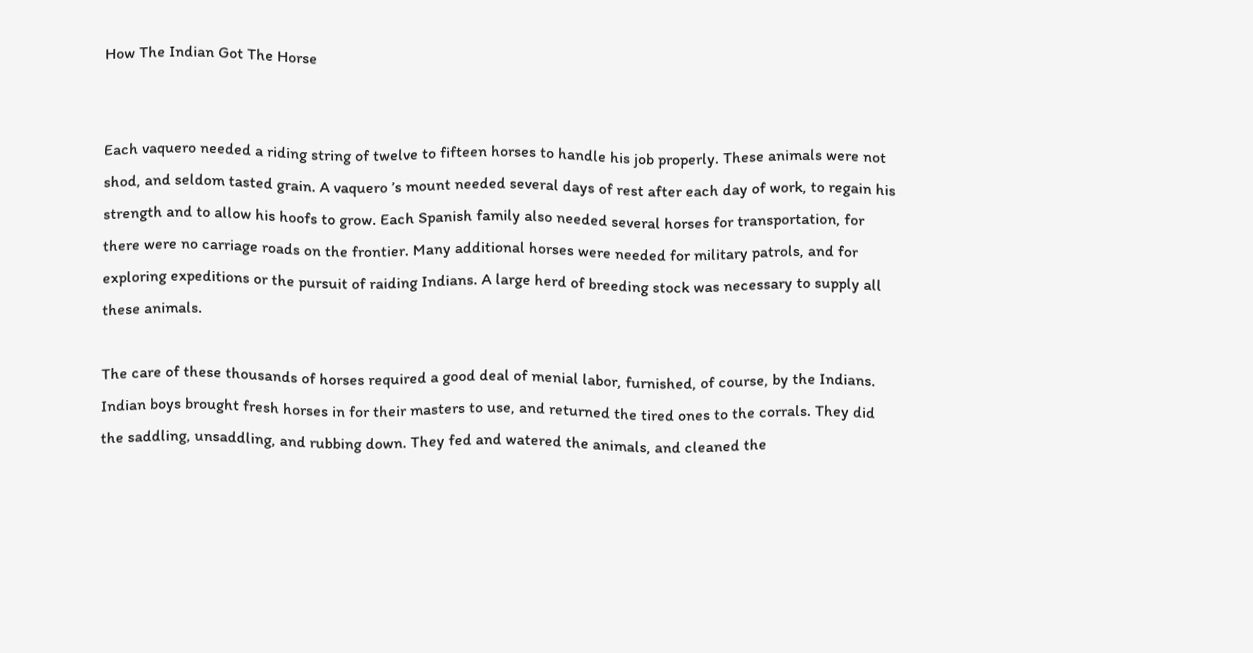How The Indian Got The Horse


Each vaquero needed a riding string of twelve to fifteen horses to handle his job properly. These animals were not shod, and seldom tasted grain. A vaquero ’s mount needed several days of rest after each day of work, to regain his strength and to allow his hoofs to grow. Each Spanish family also needed several horses for transportation, for there were no carriage roads on the frontier. Many additional horses were needed for military patrols, and for exploring expeditions or the pursuit of raiding Indians. A large herd of breeding stock was necessary to supply all these animals.

The care of these thousands of horses required a good deal of menial labor, furnished, of course, by the Indians. Indian boys brought fresh horses in for their masters to use, and returned the tired ones to the corrals. They did the saddling, unsaddling, and rubbing down. They fed and watered the animals, and cleaned the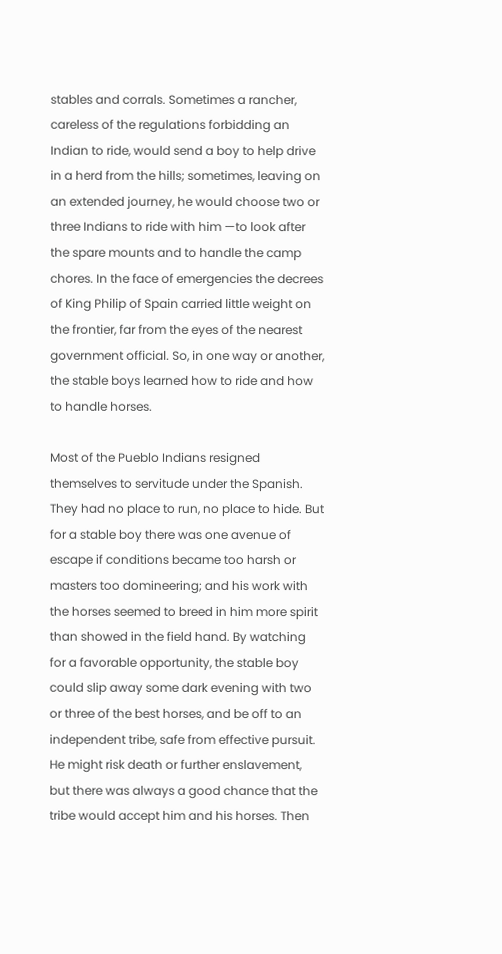stables and corrals. Sometimes a rancher, careless of the regulations forbidding an Indian to ride, would send a boy to help drive in a herd from the hills; sometimes, leaving on an extended journey, he would choose two or three Indians to ride with him —to look after the spare mounts and to handle the camp chores. In the face of emergencies the decrees of King Philip of Spain carried little weight on the frontier, far from the eyes of the nearest government official. So, in one way or another, the stable boys learned how to ride and how to handle horses.

Most of the Pueblo Indians resigned themselves to servitude under the Spanish. They had no place to run, no place to hide. But for a stable boy there was one avenue of escape if conditions became too harsh or masters too domineering; and his work with the horses seemed to breed in him more spirit than showed in the field hand. By watching for a favorable opportunity, the stable boy could slip away some dark evening with two or three of the best horses, and be off to an independent tribe, safe from effective pursuit. He might risk death or further enslavement, but there was always a good chance that the tribe would accept him and his horses. Then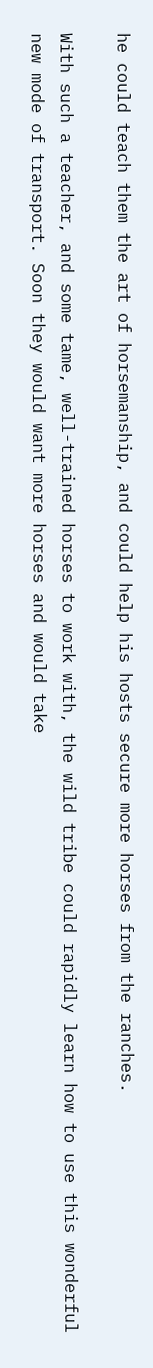he could teach them the art of horsemanship, and could help his hosts secure more horses from the ranches.

With such a teacher, and some tame, well-trained horses to work with, the wild tribe could rapidly learn how to use this wonderful new mode of transport. Soon they would want more horses and would take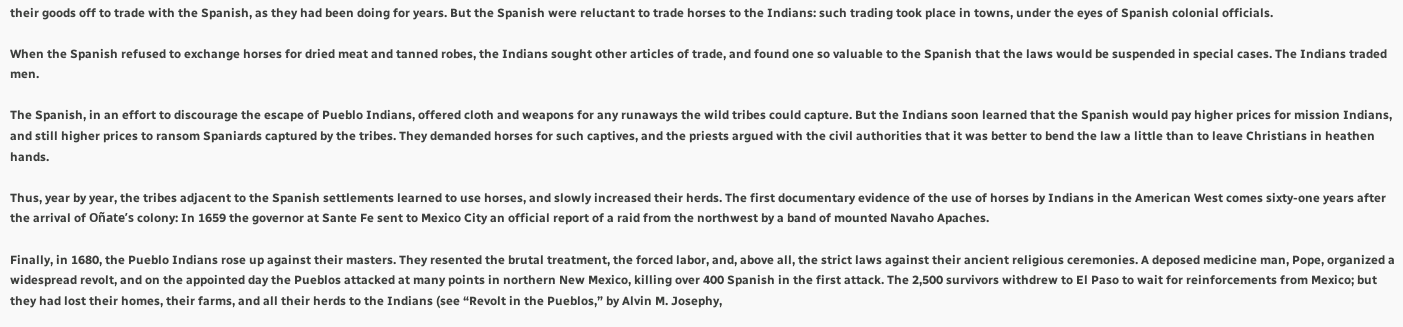their goods off to trade with the Spanish, as they had been doing for years. But the Spanish were reluctant to trade horses to the Indians: such trading took place in towns, under the eyes of Spanish colonial officials.

When the Spanish refused to exchange horses for dried meat and tanned robes, the Indians sought other articles of trade, and found one so valuable to the Spanish that the laws would be suspended in special cases. The Indians traded men.

The Spanish, in an effort to discourage the escape of Pueblo Indians, offered cloth and weapons for any runaways the wild tribes could capture. But the Indians soon learned that the Spanish would pay higher prices for mission Indians, and still higher prices to ransom Spaniards captured by the tribes. They demanded horses for such captives, and the priests argued with the civil authorities that it was better to bend the law a little than to leave Christians in heathen hands.

Thus, year by year, the tribes adjacent to the Spanish settlements learned to use horses, and slowly increased their herds. The first documentary evidence of the use of horses by Indians in the American West comes sixty-one years after the arrival of Oñate’s colony: In 1659 the governor at Sante Fe sent to Mexico City an official report of a raid from the northwest by a band of mounted Navaho Apaches.

Finally, in 1680, the Pueblo Indians rose up against their masters. They resented the brutal treatment, the forced labor, and, above all, the strict laws against their ancient religious ceremonies. A deposed medicine man, Pope, organized a widespread revolt, and on the appointed day the Pueblos attacked at many points in northern New Mexico, killing over 400 Spanish in the first attack. The 2,500 survivors withdrew to El Paso to wait for reinforcements from Mexico; but they had lost their homes, their farms, and all their herds to the Indians (see “Revolt in the Pueblos,” by Alvin M. Josephy,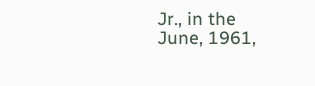Jr., in the June, 1961,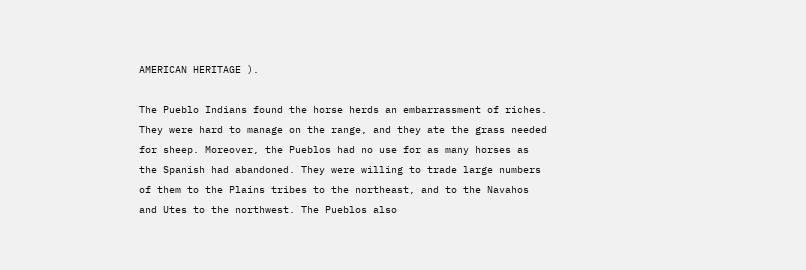AMERICAN HERITAGE ).

The Pueblo Indians found the horse herds an embarrassment of riches. They were hard to manage on the range, and they ate the grass needed for sheep. Moreover, the Pueblos had no use for as many horses as the Spanish had abandoned. They were willing to trade large numbers of them to the Plains tribes to the northeast, and to the Navahos and Utes to the northwest. The Pueblos also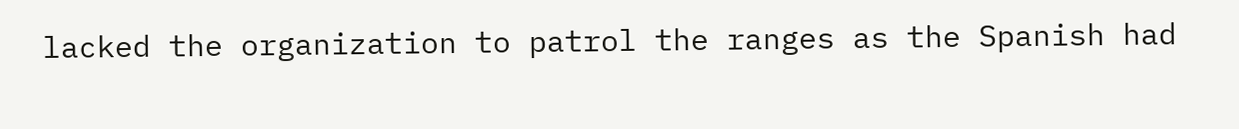lacked the organization to patrol the ranges as the Spanish had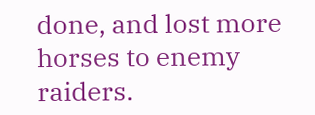done, and lost more horses to enemy raiders.